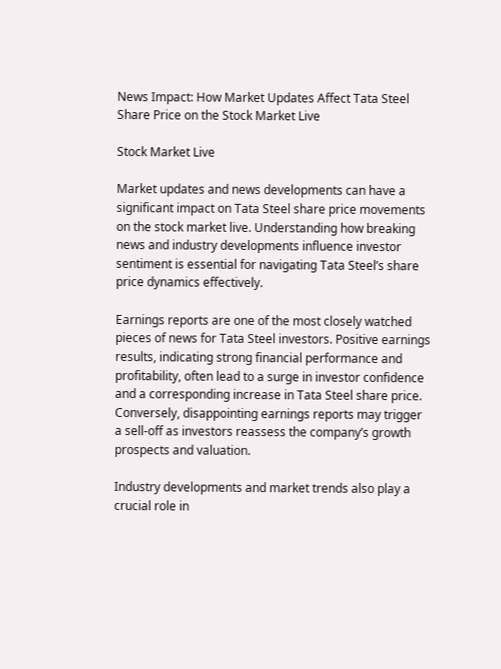News Impact: How Market Updates Affect Tata Steel Share Price on the Stock Market Live

Stock Market Live

Market updates and news developments can have a significant impact on Tata Steel share price movements on the stock market live. Understanding how breaking news and industry developments influence investor sentiment is essential for navigating Tata Steel’s share price dynamics effectively.

Earnings reports are one of the most closely watched pieces of news for Tata Steel investors. Positive earnings results, indicating strong financial performance and profitability, often lead to a surge in investor confidence and a corresponding increase in Tata Steel share price. Conversely, disappointing earnings reports may trigger a sell-off as investors reassess the company’s growth prospects and valuation.

Industry developments and market trends also play a crucial role in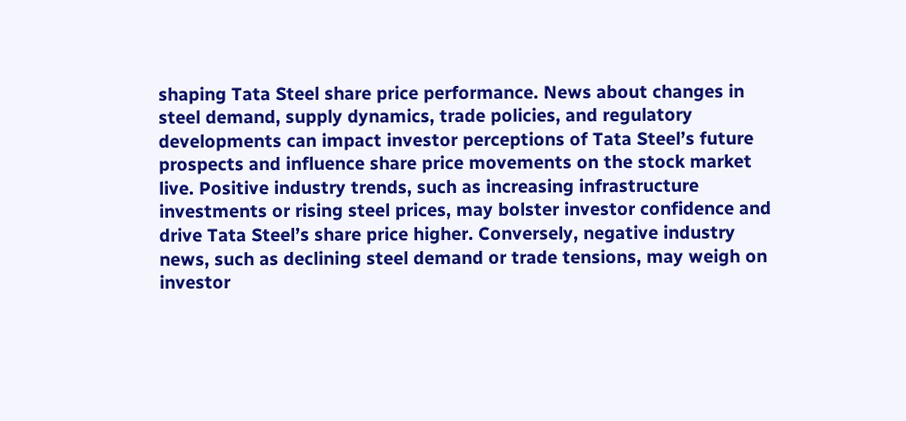shaping Tata Steel share price performance. News about changes in steel demand, supply dynamics, trade policies, and regulatory developments can impact investor perceptions of Tata Steel’s future prospects and influence share price movements on the stock market live. Positive industry trends, such as increasing infrastructure investments or rising steel prices, may bolster investor confidence and drive Tata Steel’s share price higher. Conversely, negative industry news, such as declining steel demand or trade tensions, may weigh on investor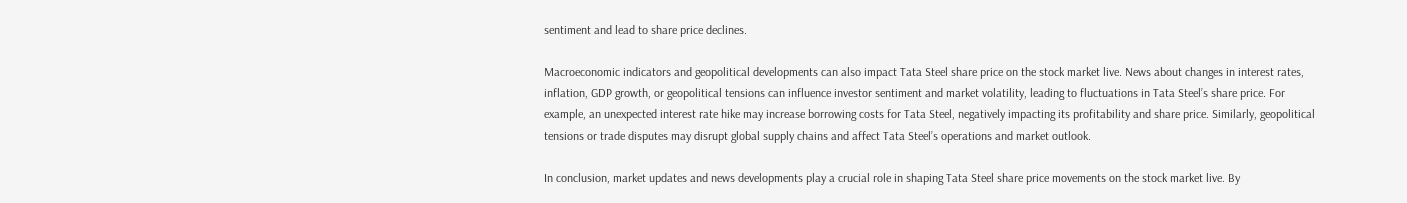sentiment and lead to share price declines.

Macroeconomic indicators and geopolitical developments can also impact Tata Steel share price on the stock market live. News about changes in interest rates, inflation, GDP growth, or geopolitical tensions can influence investor sentiment and market volatility, leading to fluctuations in Tata Steel’s share price. For example, an unexpected interest rate hike may increase borrowing costs for Tata Steel, negatively impacting its profitability and share price. Similarly, geopolitical tensions or trade disputes may disrupt global supply chains and affect Tata Steel’s operations and market outlook.

In conclusion, market updates and news developments play a crucial role in shaping Tata Steel share price movements on the stock market live. By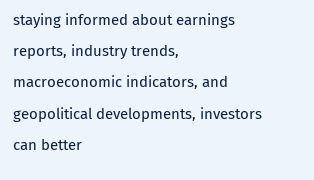staying informed about earnings reports, industry trends, macroeconomic indicators, and geopolitical developments, investors can better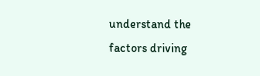understand the factors driving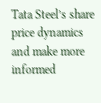Tata Steel’s share price dynamics and make more informed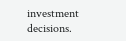investment decisions.